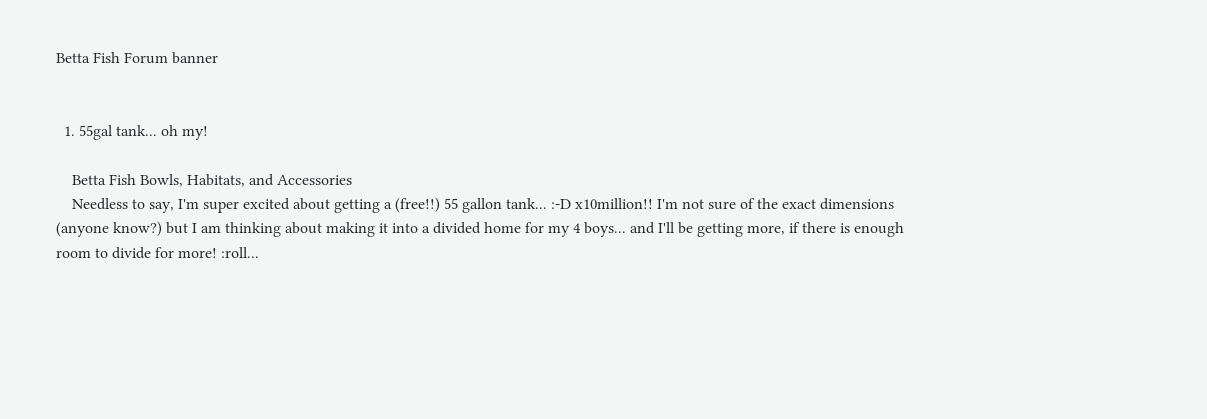Betta Fish Forum banner


  1. 55gal tank... oh my!

    Betta Fish Bowls, Habitats, and Accessories
    Needless to say, I'm super excited about getting a (free!!) 55 gallon tank... :-D x10million!! I'm not sure of the exact dimensions (anyone know?) but I am thinking about making it into a divided home for my 4 boys... and I'll be getting more, if there is enough room to divide for more! :roll...